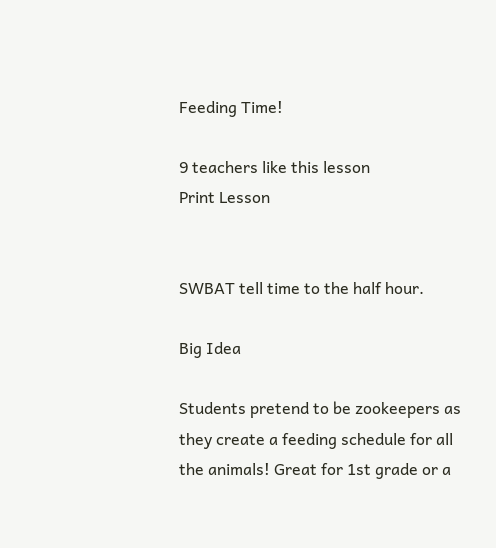Feeding Time!

9 teachers like this lesson
Print Lesson


SWBAT tell time to the half hour.

Big Idea

Students pretend to be zookeepers as they create a feeding schedule for all the animals! Great for 1st grade or a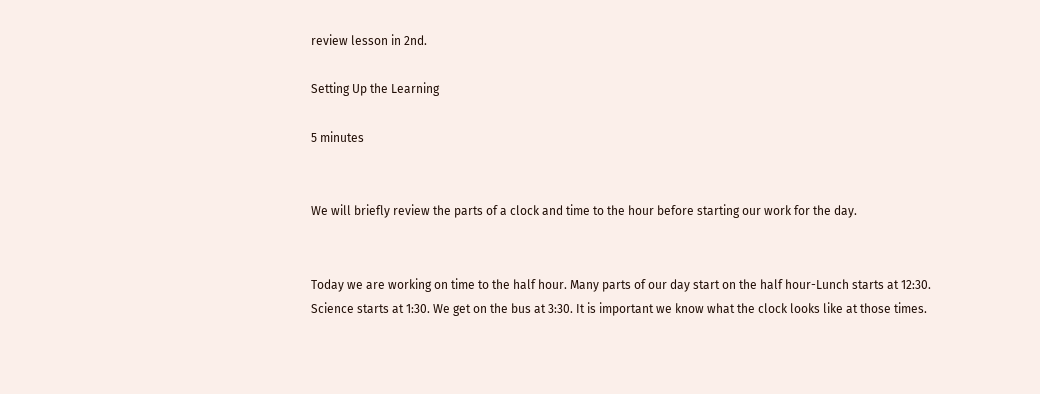review lesson in 2nd.

Setting Up the Learning

5 minutes


We will briefly review the parts of a clock and time to the hour before starting our work for the day.


Today we are working on time to the half hour. Many parts of our day start on the half hour-Lunch starts at 12:30. Science starts at 1:30. We get on the bus at 3:30. It is important we know what the clock looks like at those times.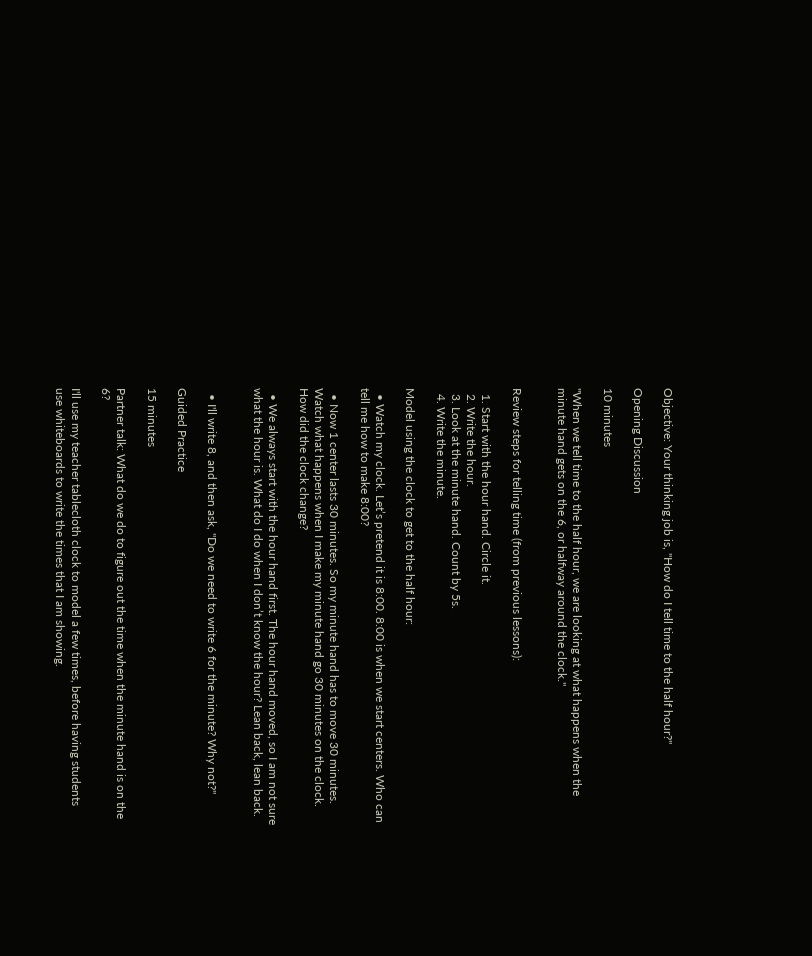Objective: Your thinking job is, "How do I tell time to the half hour?"

Opening Discussion

10 minutes

"When we tell time to the half hour, we are looking at what happens when the minute hand gets on the 6, or halfway around the clock."


Review steps for telling time (from previous lessons):

  1. Start with the hour hand. Circle it.
  2. Write the hour.
  3. Look at the minute hand. Count by 5s.
  4. Write the minute.

Model using the clock to get to the half hour:

  • Watch my clock. Let’s pretend it is 8:00. 8:00 is when we start centers. Who can tell me how to make 8:00?

  • Now 1 center lasts 30 minutes. So my minute hand has to move 30 minutes. Watch what happens when I make my minute hand go 30 minutes on the clock. How did the clock change?

  • We always start with the hour hand first. The hour hand moved, so I am not sure what the hour is. What do I do when I don’t know the hour? Lean back, lean back.


  • I'll write 8, and then ask, "Do we need to write 6 for the minute? Why not?"

Guided Practice

15 minutes

Partner talk: What do we do to figure out the time when the minute hand is on the 6?

I'll use my teacher tablecloth clock to model a few times, before having students use whiteboards to write the times that I am showing.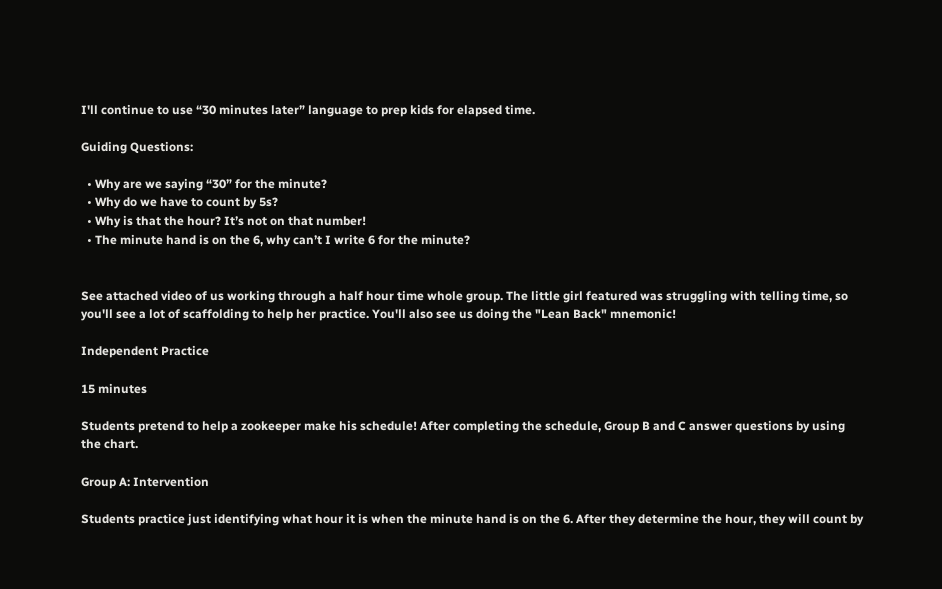I'll continue to use “30 minutes later” language to prep kids for elapsed time.

Guiding Questions:

  • Why are we saying “30” for the minute?
  • Why do we have to count by 5s?
  • Why is that the hour? It’s not on that number!
  • The minute hand is on the 6, why can’t I write 6 for the minute?


See attached video of us working through a half hour time whole group. The little girl featured was struggling with telling time, so you'll see a lot of scaffolding to help her practice. You'll also see us doing the "Lean Back" mnemonic!

Independent Practice

15 minutes

Students pretend to help a zookeeper make his schedule! After completing the schedule, Group B and C answer questions by using the chart.

Group A: Intervention

Students practice just identifying what hour it is when the minute hand is on the 6. After they determine the hour, they will count by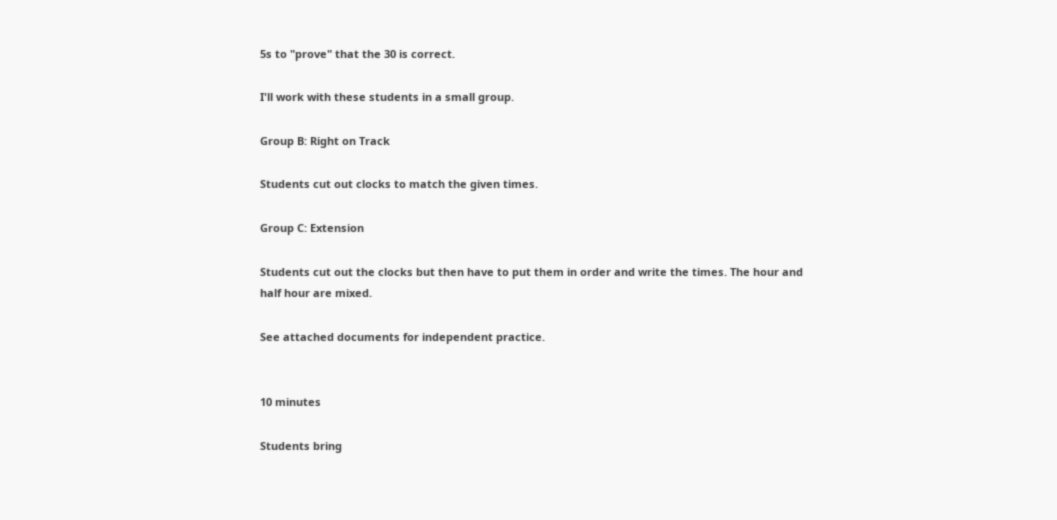5s to "prove" that the 30 is correct.

I'll work with these students in a small group.

Group B: Right on Track

Students cut out clocks to match the given times.

Group C: Extension

Students cut out the clocks but then have to put them in order and write the times. The hour and half hour are mixed.

See attached documents for independent practice.


10 minutes

Students bring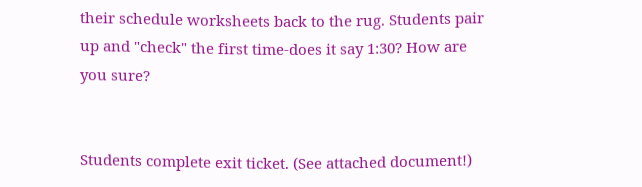their schedule worksheets back to the rug. Students pair up and "check" the first time-does it say 1:30? How are you sure?


Students complete exit ticket. (See attached document!)